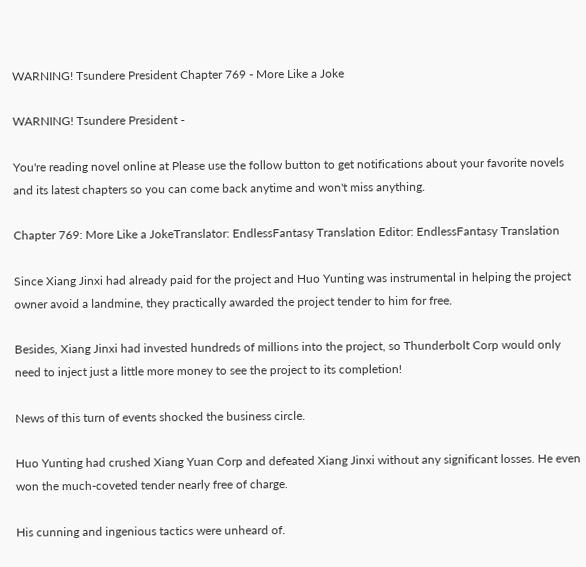WARNING! Tsundere President Chapter 769 - More Like a Joke

WARNING! Tsundere President -

You're reading novel online at Please use the follow button to get notifications about your favorite novels and its latest chapters so you can come back anytime and won't miss anything.

Chapter 769: More Like a JokeTranslator: EndlessFantasy Translation Editor: EndlessFantasy Translation

Since Xiang Jinxi had already paid for the project and Huo Yunting was instrumental in helping the project owner avoid a landmine, they practically awarded the project tender to him for free.

Besides, Xiang Jinxi had invested hundreds of millions into the project, so Thunderbolt Corp would only need to inject just a little more money to see the project to its completion!

News of this turn of events shocked the business circle.

Huo Yunting had crushed Xiang Yuan Corp and defeated Xiang Jinxi without any significant losses. He even won the much-coveted tender nearly free of charge.

His cunning and ingenious tactics were unheard of.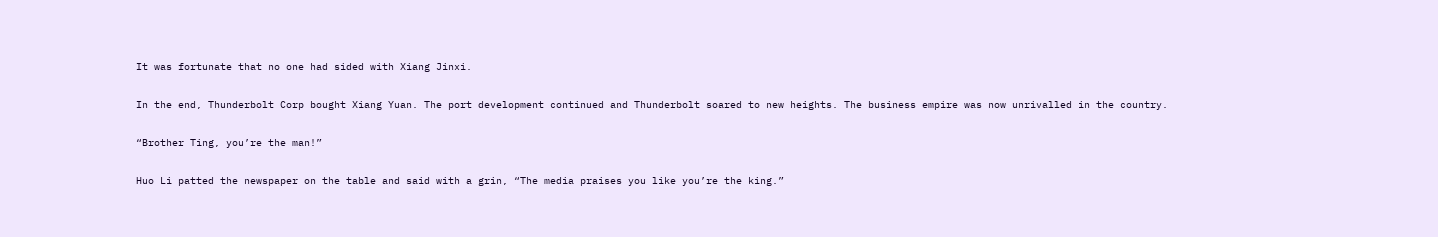It was fortunate that no one had sided with Xiang Jinxi.

In the end, Thunderbolt Corp bought Xiang Yuan. The port development continued and Thunderbolt soared to new heights. The business empire was now unrivalled in the country.

“Brother Ting, you’re the man!”

Huo Li patted the newspaper on the table and said with a grin, “The media praises you like you’re the king.”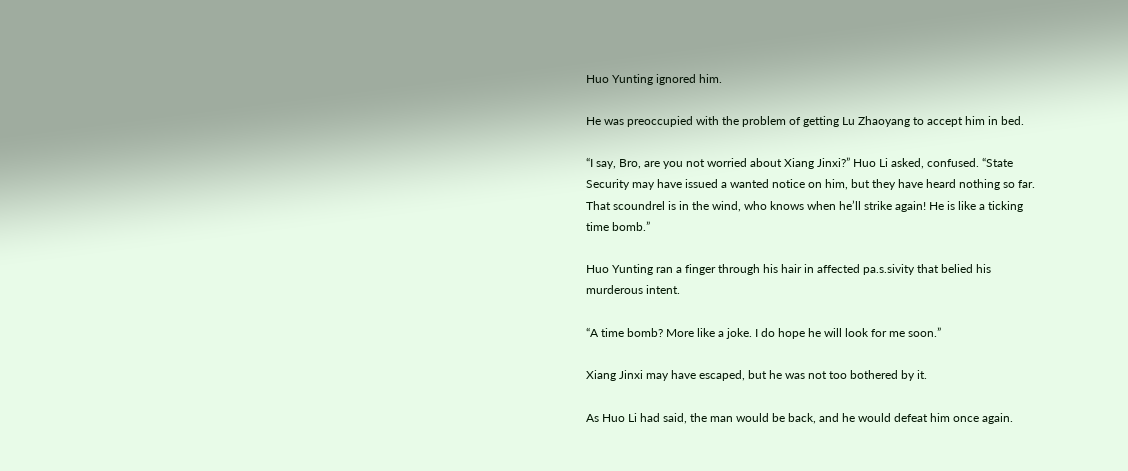Huo Yunting ignored him.

He was preoccupied with the problem of getting Lu Zhaoyang to accept him in bed.

“I say, Bro, are you not worried about Xiang Jinxi?” Huo Li asked, confused. “State Security may have issued a wanted notice on him, but they have heard nothing so far. That scoundrel is in the wind, who knows when he’ll strike again! He is like a ticking time bomb.”

Huo Yunting ran a finger through his hair in affected pa.s.sivity that belied his murderous intent.

“A time bomb? More like a joke. I do hope he will look for me soon.”

Xiang Jinxi may have escaped, but he was not too bothered by it.

As Huo Li had said, the man would be back, and he would defeat him once again.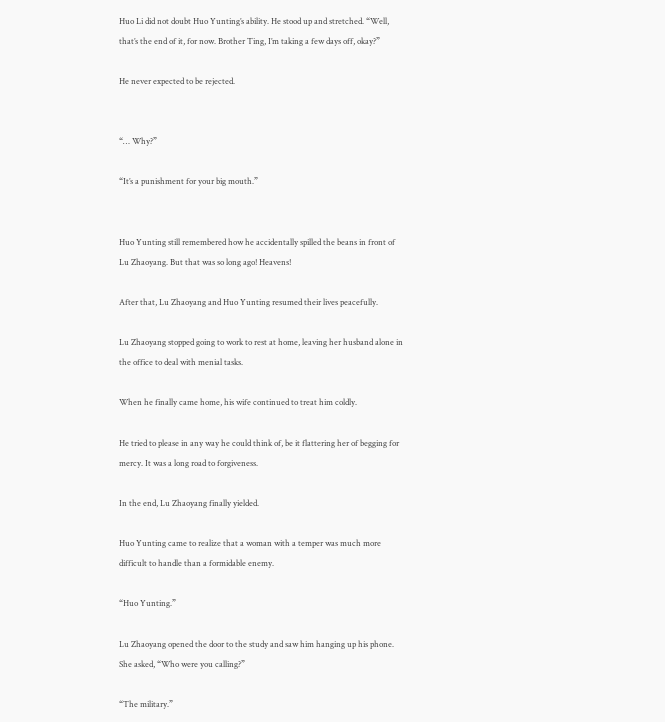Huo Li did not doubt Huo Yunting’s ability. He stood up and stretched. “Well, that’s the end of it, for now. Brother Ting, I’m taking a few days off, okay?”

He never expected to be rejected.


“… Why?”

“It’s a punishment for your big mouth.”


Huo Yunting still remembered how he accidentally spilled the beans in front of Lu Zhaoyang. But that was so long ago! Heavens!

After that, Lu Zhaoyang and Huo Yunting resumed their lives peacefully.

Lu Zhaoyang stopped going to work to rest at home, leaving her husband alone in the office to deal with menial tasks.

When he finally came home, his wife continued to treat him coldly.

He tried to please in any way he could think of, be it flattering her of begging for mercy. It was a long road to forgiveness.

In the end, Lu Zhaoyang finally yielded.

Huo Yunting came to realize that a woman with a temper was much more difficult to handle than a formidable enemy.

“Huo Yunting.”

Lu Zhaoyang opened the door to the study and saw him hanging up his phone. She asked, “Who were you calling?”

“The military.”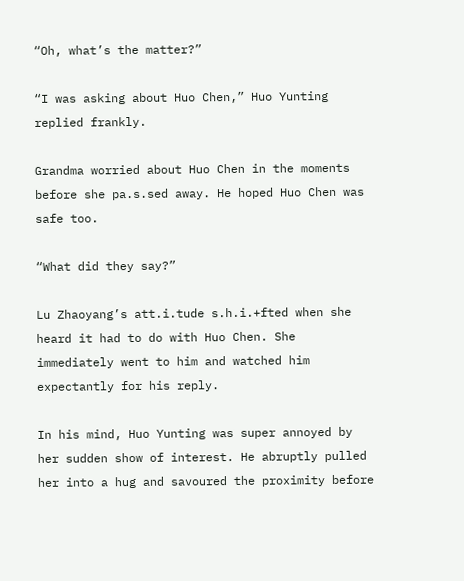“Oh, what’s the matter?”

“I was asking about Huo Chen,” Huo Yunting replied frankly.

Grandma worried about Huo Chen in the moments before she pa.s.sed away. He hoped Huo Chen was safe too.

“What did they say?”

Lu Zhaoyang’s att.i.tude s.h.i.+fted when she heard it had to do with Huo Chen. She immediately went to him and watched him expectantly for his reply.

In his mind, Huo Yunting was super annoyed by her sudden show of interest. He abruptly pulled her into a hug and savoured the proximity before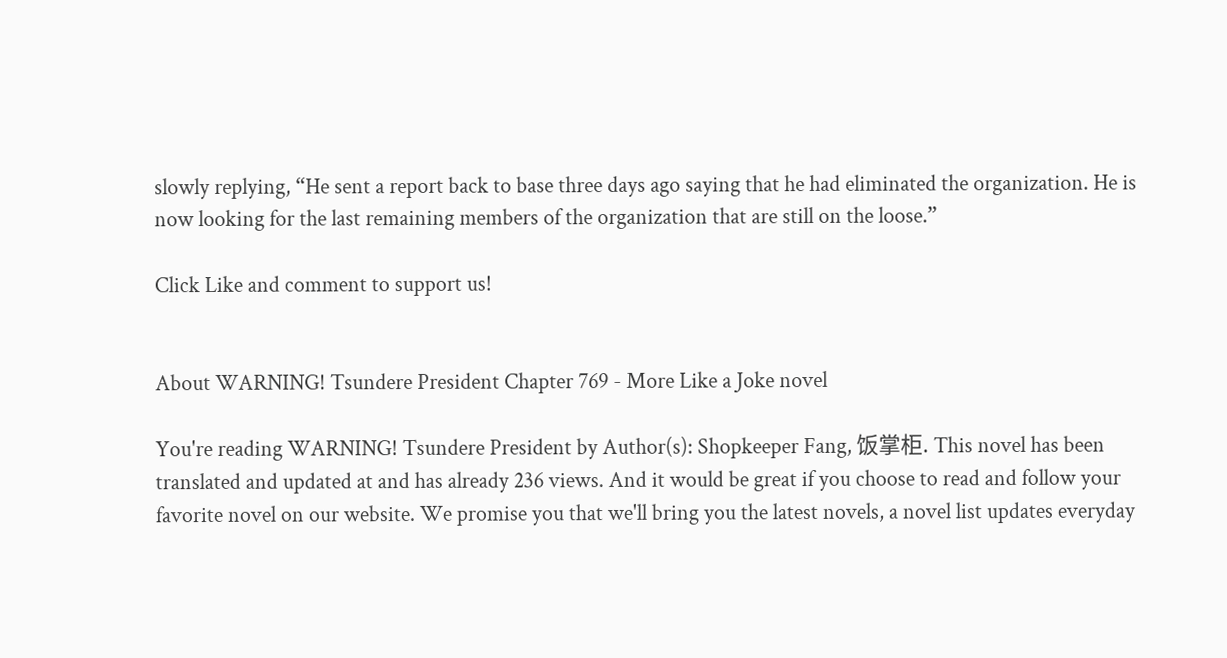slowly replying, “He sent a report back to base three days ago saying that he had eliminated the organization. He is now looking for the last remaining members of the organization that are still on the loose.”

Click Like and comment to support us!


About WARNING! Tsundere President Chapter 769 - More Like a Joke novel

You're reading WARNING! Tsundere President by Author(s): Shopkeeper Fang, 饭掌柜. This novel has been translated and updated at and has already 236 views. And it would be great if you choose to read and follow your favorite novel on our website. We promise you that we'll bring you the latest novels, a novel list updates everyday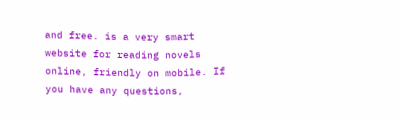and free. is a very smart website for reading novels online, friendly on mobile. If you have any questions,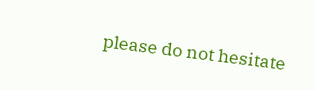please do not hesitate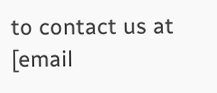to contact us at [email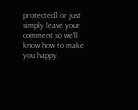protected] or just simply leave your comment so we'll know how to make you happy.